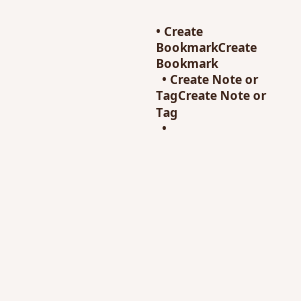• Create BookmarkCreate Bookmark
  • Create Note or TagCreate Note or Tag
  •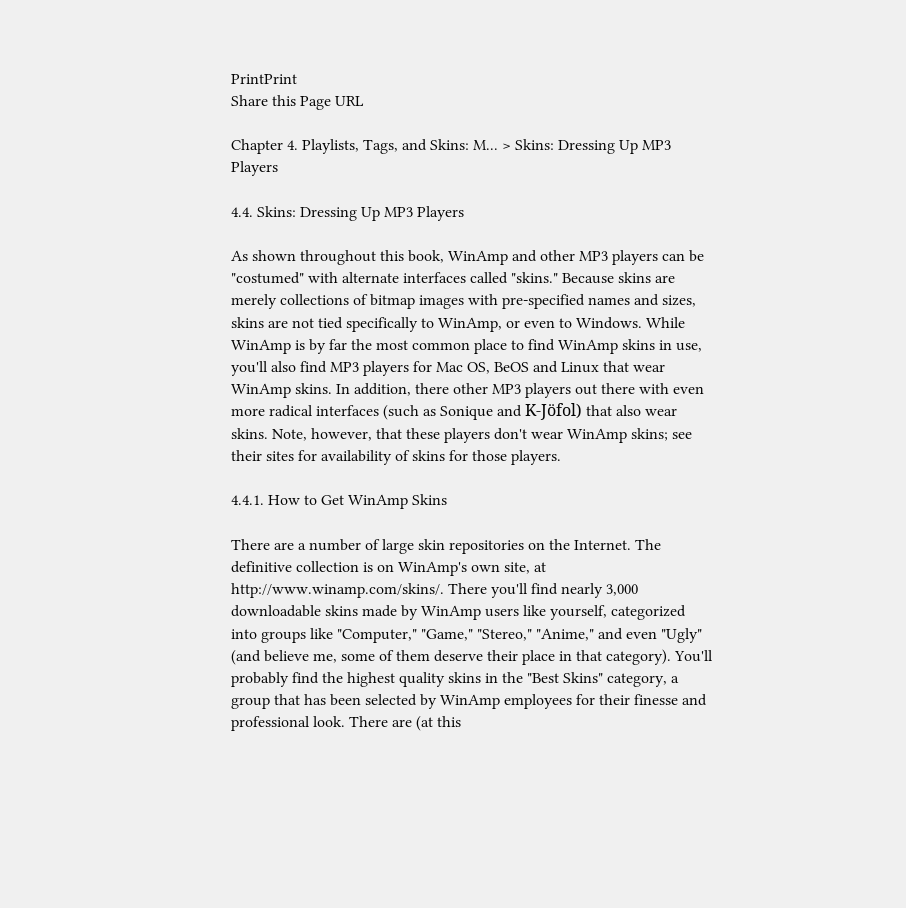PrintPrint
Share this Page URL

Chapter 4. Playlists, Tags, and Skins: M... > Skins: Dressing Up MP3 Players

4.4. Skins: Dressing Up MP3 Players

As shown throughout this book, WinAmp and other MP3 players can be "costumed" with alternate interfaces called "skins." Because skins are merely collections of bitmap images with pre-specified names and sizes, skins are not tied specifically to WinAmp, or even to Windows. While WinAmp is by far the most common place to find WinAmp skins in use, you'll also find MP3 players for Mac OS, BeOS and Linux that wear WinAmp skins. In addition, there other MP3 players out there with even more radical interfaces (such as Sonique and K-Jöfol) that also wear skins. Note, however, that these players don't wear WinAmp skins; see their sites for availability of skins for those players.

4.4.1. How to Get WinAmp Skins

There are a number of large skin repositories on the Internet. The definitive collection is on WinAmp's own site, at http://www.winamp.com/skins/. There you'll find nearly 3,000 downloadable skins made by WinAmp users like yourself, categorized into groups like "Computer," "Game," "Stereo," "Anime," and even "Ugly" (and believe me, some of them deserve their place in that category). You'll probably find the highest quality skins in the "Best Skins" category, a group that has been selected by WinAmp employees for their finesse and professional look. There are (at this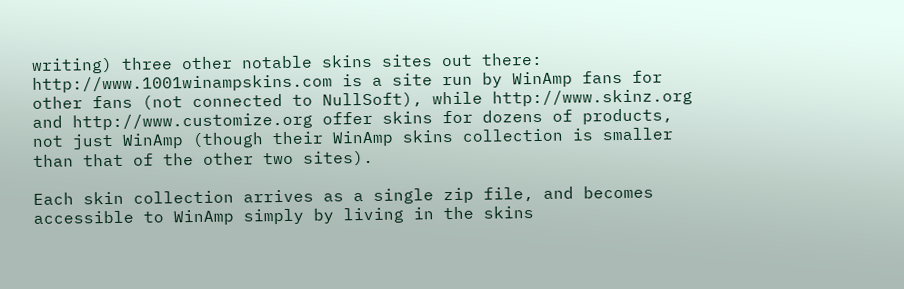writing) three other notable skins sites out there: http://www.1001winampskins.com is a site run by WinAmp fans for other fans (not connected to NullSoft), while http://www.skinz.org and http://www.customize.org offer skins for dozens of products, not just WinAmp (though their WinAmp skins collection is smaller than that of the other two sites).

Each skin collection arrives as a single zip file, and becomes accessible to WinAmp simply by living in the skins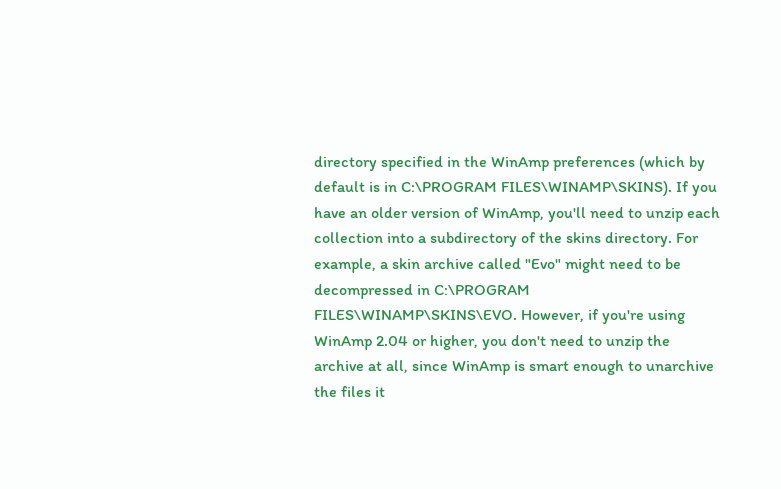directory specified in the WinAmp preferences (which by default is in C:\PROGRAM FILES\WINAMP\SKINS). If you have an older version of WinAmp, you'll need to unzip each collection into a subdirectory of the skins directory. For example, a skin archive called "Evo" might need to be decompressed in C:\PROGRAM FILES\WINAMP\SKINS\EVO. However, if you're using WinAmp 2.04 or higher, you don't need to unzip the archive at all, since WinAmp is smart enough to unarchive the files it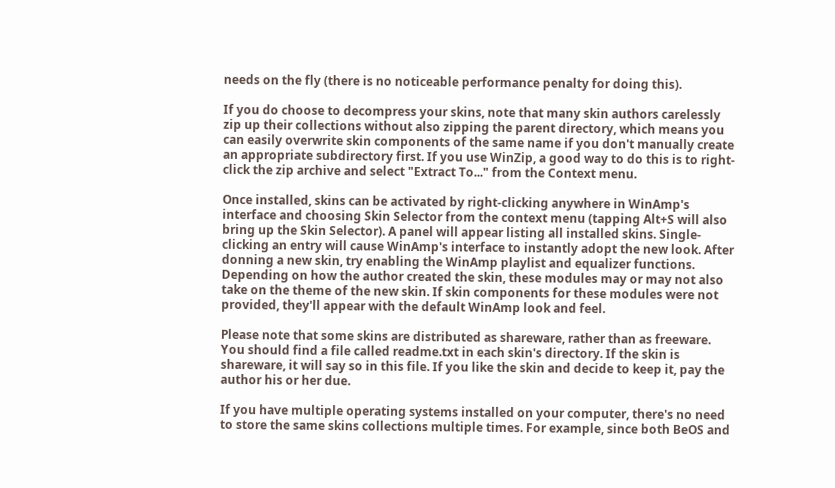needs on the fly (there is no noticeable performance penalty for doing this).

If you do choose to decompress your skins, note that many skin authors carelessly zip up their collections without also zipping the parent directory, which means you can easily overwrite skin components of the same name if you don't manually create an appropriate subdirectory first. If you use WinZip, a good way to do this is to right-click the zip archive and select "Extract To..." from the Context menu.

Once installed, skins can be activated by right-clicking anywhere in WinAmp's interface and choosing Skin Selector from the context menu (tapping Alt+S will also bring up the Skin Selector). A panel will appear listing all installed skins. Single-clicking an entry will cause WinAmp's interface to instantly adopt the new look. After donning a new skin, try enabling the WinAmp playlist and equalizer functions. Depending on how the author created the skin, these modules may or may not also take on the theme of the new skin. If skin components for these modules were not provided, they'll appear with the default WinAmp look and feel.

Please note that some skins are distributed as shareware, rather than as freeware. You should find a file called readme.txt in each skin's directory. If the skin is shareware, it will say so in this file. If you like the skin and decide to keep it, pay the author his or her due.

If you have multiple operating systems installed on your computer, there's no need to store the same skins collections multiple times. For example, since both BeOS and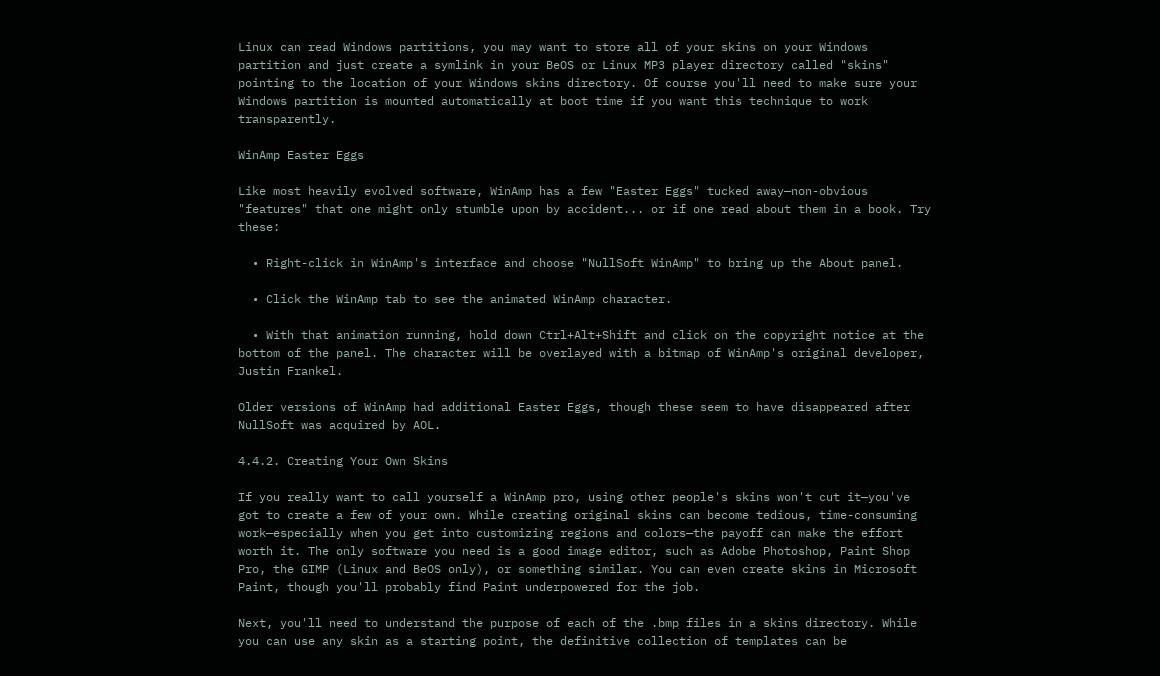Linux can read Windows partitions, you may want to store all of your skins on your Windows partition and just create a symlink in your BeOS or Linux MP3 player directory called "skins" pointing to the location of your Windows skins directory. Of course you'll need to make sure your Windows partition is mounted automatically at boot time if you want this technique to work transparently.

WinAmp Easter Eggs

Like most heavily evolved software, WinAmp has a few "Easter Eggs" tucked away—non-obvious "features" that one might only stumble upon by accident... or if one read about them in a book. Try these:

  • Right-click in WinAmp's interface and choose "NullSoft WinAmp" to bring up the About panel.

  • Click the WinAmp tab to see the animated WinAmp character.

  • With that animation running, hold down Ctrl+Alt+Shift and click on the copyright notice at the bottom of the panel. The character will be overlayed with a bitmap of WinAmp's original developer, Justin Frankel.

Older versions of WinAmp had additional Easter Eggs, though these seem to have disappeared after NullSoft was acquired by AOL.

4.4.2. Creating Your Own Skins

If you really want to call yourself a WinAmp pro, using other people's skins won't cut it—you've got to create a few of your own. While creating original skins can become tedious, time-consuming work—especially when you get into customizing regions and colors—the payoff can make the effort worth it. The only software you need is a good image editor, such as Adobe Photoshop, Paint Shop Pro, the GIMP (Linux and BeOS only), or something similar. You can even create skins in Microsoft Paint, though you'll probably find Paint underpowered for the job.

Next, you'll need to understand the purpose of each of the .bmp files in a skins directory. While you can use any skin as a starting point, the definitive collection of templates can be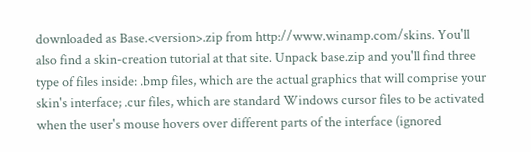downloaded as Base.<version>.zip from http://www.winamp.com/skins. You'll also find a skin-creation tutorial at that site. Unpack base.zip and you'll find three type of files inside: .bmp files, which are the actual graphics that will comprise your skin's interface; .cur files, which are standard Windows cursor files to be activated when the user's mouse hovers over different parts of the interface (ignored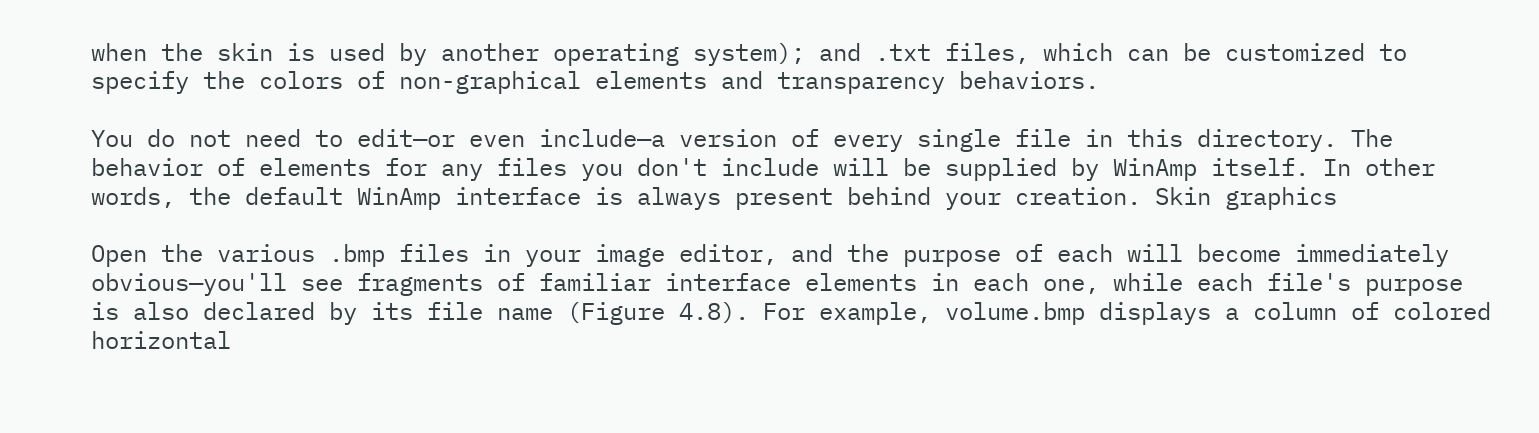when the skin is used by another operating system); and .txt files, which can be customized to specify the colors of non-graphical elements and transparency behaviors.

You do not need to edit—or even include—a version of every single file in this directory. The behavior of elements for any files you don't include will be supplied by WinAmp itself. In other words, the default WinAmp interface is always present behind your creation. Skin graphics

Open the various .bmp files in your image editor, and the purpose of each will become immediately obvious—you'll see fragments of familiar interface elements in each one, while each file's purpose is also declared by its file name (Figure 4.8). For example, volume.bmp displays a column of colored horizontal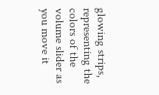glowing strips, representing the colors of the volume slider as you move it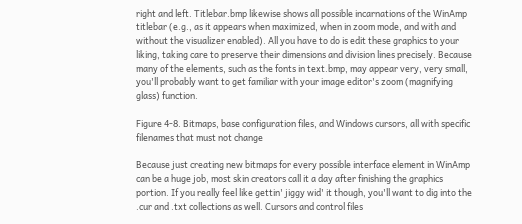right and left. Titlebar.bmp likewise shows all possible incarnations of the WinAmp titlebar (e.g., as it appears when maximized, when in zoom mode, and with and without the visualizer enabled). All you have to do is edit these graphics to your liking, taking care to preserve their dimensions and division lines precisely. Because many of the elements, such as the fonts in text.bmp, may appear very, very small, you'll probably want to get familiar with your image editor's zoom (magnifying glass) function.

Figure 4-8. Bitmaps, base configuration files, and Windows cursors, all with specific filenames that must not change

Because just creating new bitmaps for every possible interface element in WinAmp can be a huge job, most skin creators call it a day after finishing the graphics portion. If you really feel like gettin' jiggy wid' it though, you'll want to dig into the .cur and .txt collections as well. Cursors and control files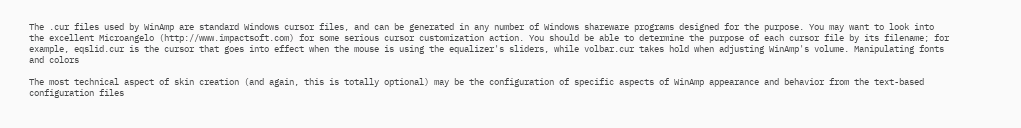The .cur files used by WinAmp are standard Windows cursor files, and can be generated in any number of Windows shareware programs designed for the purpose. You may want to look into the excellent Microangelo (http://www.impactsoft.com) for some serious cursor customization action. You should be able to determine the purpose of each cursor file by its filename; for example, eqslid.cur is the cursor that goes into effect when the mouse is using the equalizer's sliders, while volbar.cur takes hold when adjusting WinAmp's volume. Manipulating fonts and colors

The most technical aspect of skin creation (and again, this is totally optional) may be the configuration of specific aspects of WinAmp appearance and behavior from the text-based configuration files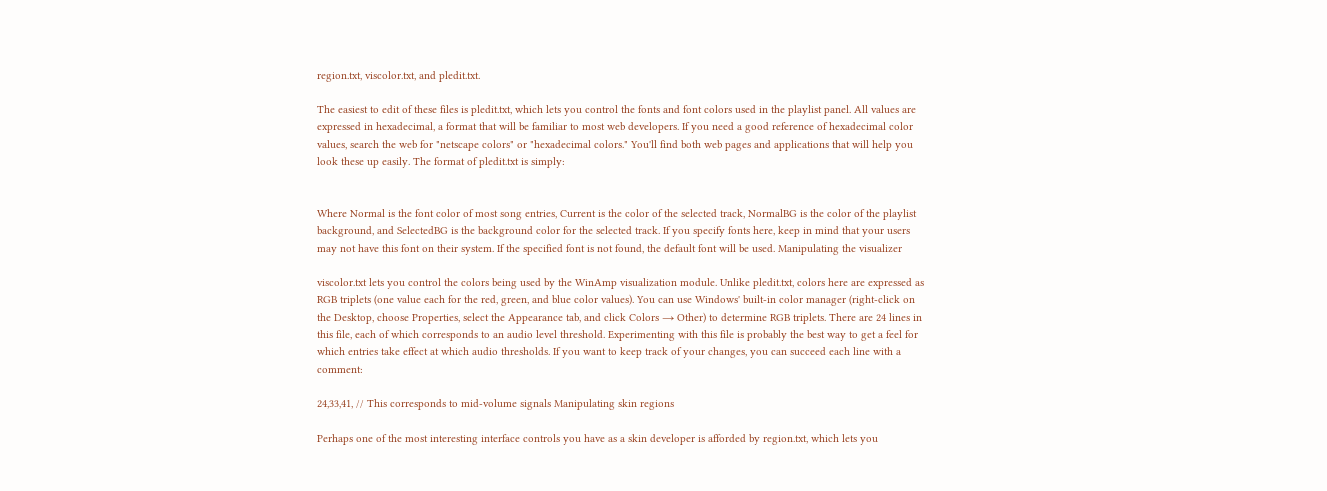region.txt, viscolor.txt, and pledit.txt.

The easiest to edit of these files is pledit.txt, which lets you control the fonts and font colors used in the playlist panel. All values are expressed in hexadecimal, a format that will be familiar to most web developers. If you need a good reference of hexadecimal color values, search the web for "netscape colors" or "hexadecimal colors." You'll find both web pages and applications that will help you look these up easily. The format of pledit.txt is simply:


Where Normal is the font color of most song entries, Current is the color of the selected track, NormalBG is the color of the playlist background, and SelectedBG is the background color for the selected track. If you specify fonts here, keep in mind that your users may not have this font on their system. If the specified font is not found, the default font will be used. Manipulating the visualizer

viscolor.txt lets you control the colors being used by the WinAmp visualization module. Unlike pledit.txt, colors here are expressed as RGB triplets (one value each for the red, green, and blue color values). You can use Windows' built-in color manager (right-click on the Desktop, choose Properties, select the Appearance tab, and click Colors → Other) to determine RGB triplets. There are 24 lines in this file, each of which corresponds to an audio level threshold. Experimenting with this file is probably the best way to get a feel for which entries take effect at which audio thresholds. If you want to keep track of your changes, you can succeed each line with a comment:

24,33,41, // This corresponds to mid-volume signals Manipulating skin regions

Perhaps one of the most interesting interface controls you have as a skin developer is afforded by region.txt, which lets you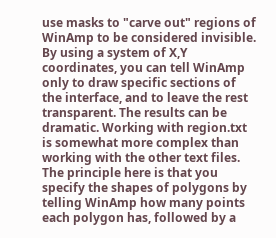use masks to "carve out" regions of WinAmp to be considered invisible. By using a system of X,Y coordinates, you can tell WinAmp only to draw specific sections of the interface, and to leave the rest transparent. The results can be dramatic. Working with region.txt is somewhat more complex than working with the other text files. The principle here is that you specify the shapes of polygons by telling WinAmp how many points each polygon has, followed by a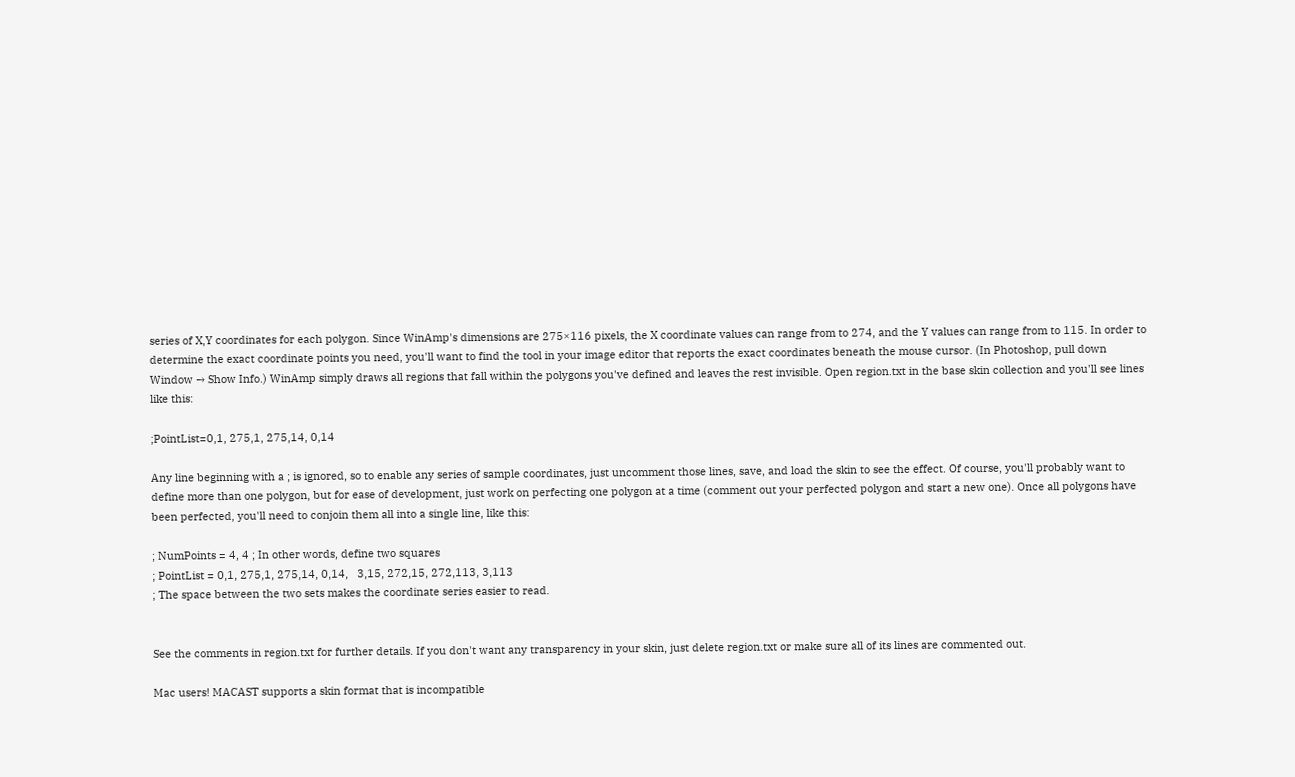series of X,Y coordinates for each polygon. Since WinAmp's dimensions are 275×116 pixels, the X coordinate values can range from to 274, and the Y values can range from to 115. In order to determine the exact coordinate points you need, you'll want to find the tool in your image editor that reports the exact coordinates beneath the mouse cursor. (In Photoshop, pull down Window → Show Info.) WinAmp simply draws all regions that fall within the polygons you've defined and leaves the rest invisible. Open region.txt in the base skin collection and you'll see lines like this:

;PointList=0,1, 275,1, 275,14, 0,14

Any line beginning with a ; is ignored, so to enable any series of sample coordinates, just uncomment those lines, save, and load the skin to see the effect. Of course, you'll probably want to define more than one polygon, but for ease of development, just work on perfecting one polygon at a time (comment out your perfected polygon and start a new one). Once all polygons have been perfected, you'll need to conjoin them all into a single line, like this:

; NumPoints = 4, 4 ; In other words, define two squares
; PointList = 0,1, 275,1, 275,14, 0,14,   3,15, 272,15, 272,113, 3,113
; The space between the two sets makes the coordinate series easier to read.


See the comments in region.txt for further details. If you don't want any transparency in your skin, just delete region.txt or make sure all of its lines are commented out.

Mac users! MACAST supports a skin format that is incompatible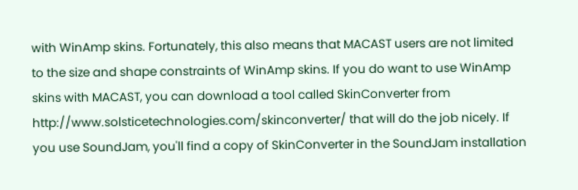with WinAmp skins. Fortunately, this also means that MACAST users are not limited to the size and shape constraints of WinAmp skins. If you do want to use WinAmp skins with MACAST, you can download a tool called SkinConverter from http://www.solsticetechnologies.com/skinconverter/ that will do the job nicely. If you use SoundJam, you'll find a copy of SkinConverter in the SoundJam installation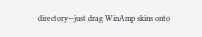directory—just drag WinAmp skins onto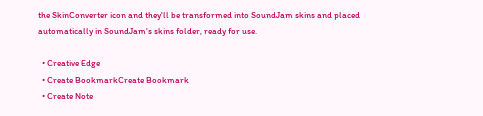the SkinConverter icon and they'll be transformed into SoundJam skins and placed automatically in SoundJam's skins folder, ready for use.

  • Creative Edge
  • Create BookmarkCreate Bookmark
  • Create Note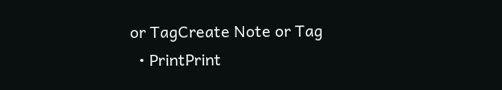or TagCreate Note or Tag
  • PrintPrint